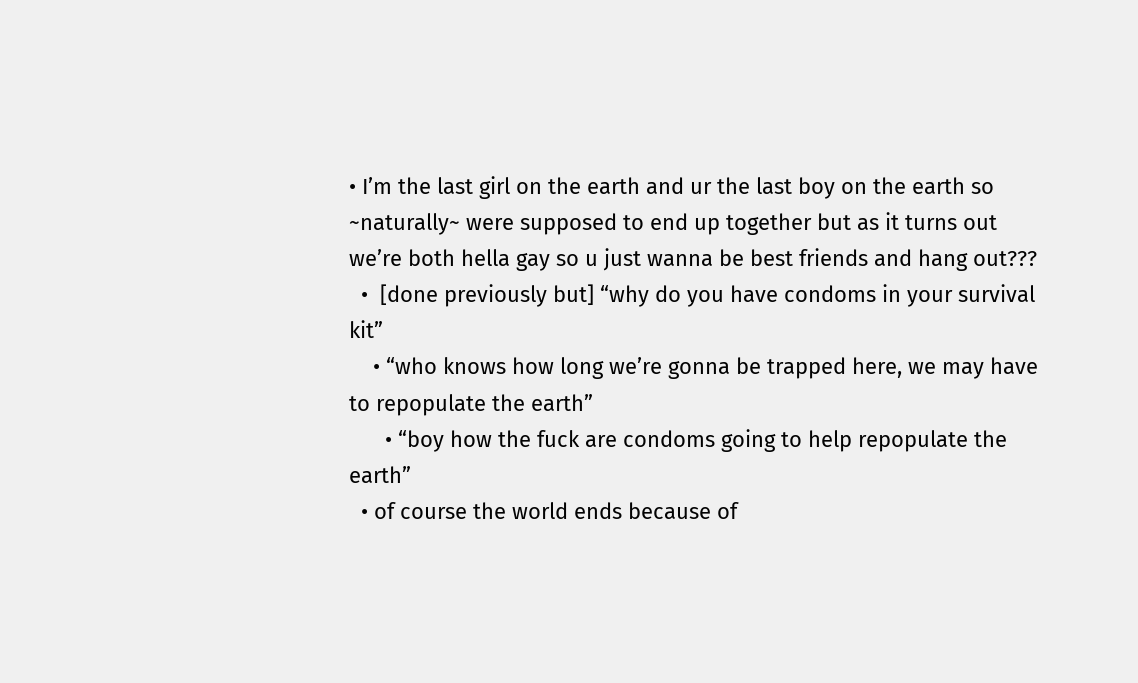• I’m the last girl on the earth and ur the last boy on the earth so ~naturally~ were supposed to end up together but as it turns out we’re both hella gay so u just wanna be best friends and hang out???
  •  [done previously but] “why do you have condoms in your survival kit”
    • “who knows how long we’re gonna be trapped here, we may have to repopulate the earth”
      • “boy how the fuck are condoms going to help repopulate the earth”
  • of course the world ends because of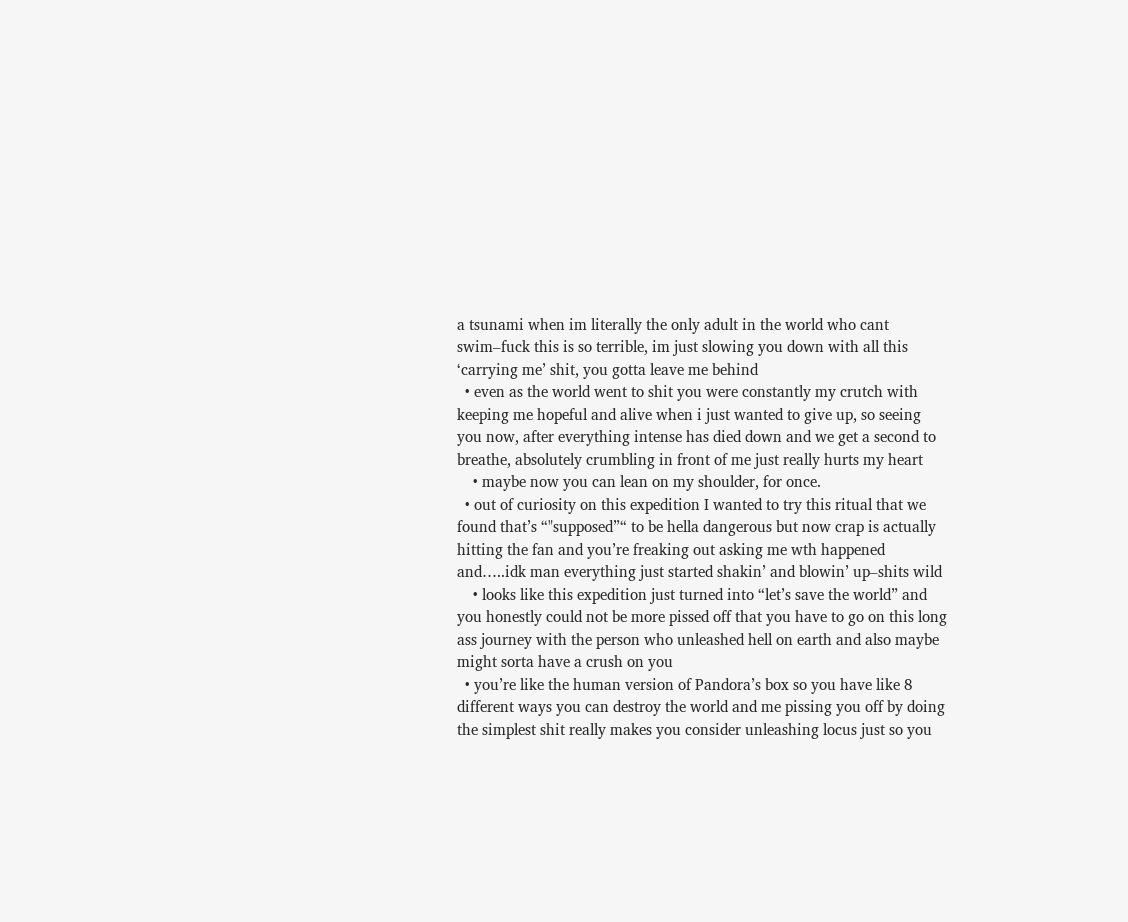a tsunami when im literally the only adult in the world who cant swim–fuck this is so terrible, im just slowing you down with all this ‘carrying me’ shit, you gotta leave me behind
  • even as the world went to shit you were constantly my crutch with keeping me hopeful and alive when i just wanted to give up, so seeing you now, after everything intense has died down and we get a second to breathe, absolutely crumbling in front of me just really hurts my heart
    • maybe now you can lean on my shoulder, for once.
  • out of curiosity on this expedition I wanted to try this ritual that we found that’s “"supposed”“ to be hella dangerous but now crap is actually hitting the fan and you’re freaking out asking me wth happened and…..idk man everything just started shakin’ and blowin’ up–shits wild
    • looks like this expedition just turned into “let’s save the world” and you honestly could not be more pissed off that you have to go on this long ass journey with the person who unleashed hell on earth and also maybe might sorta have a crush on you
  • you’re like the human version of Pandora’s box so you have like 8 different ways you can destroy the world and me pissing you off by doing the simplest shit really makes you consider unleashing locus just so you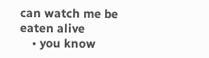can watch me be eaten alive
    • you know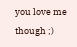you love me though ;)